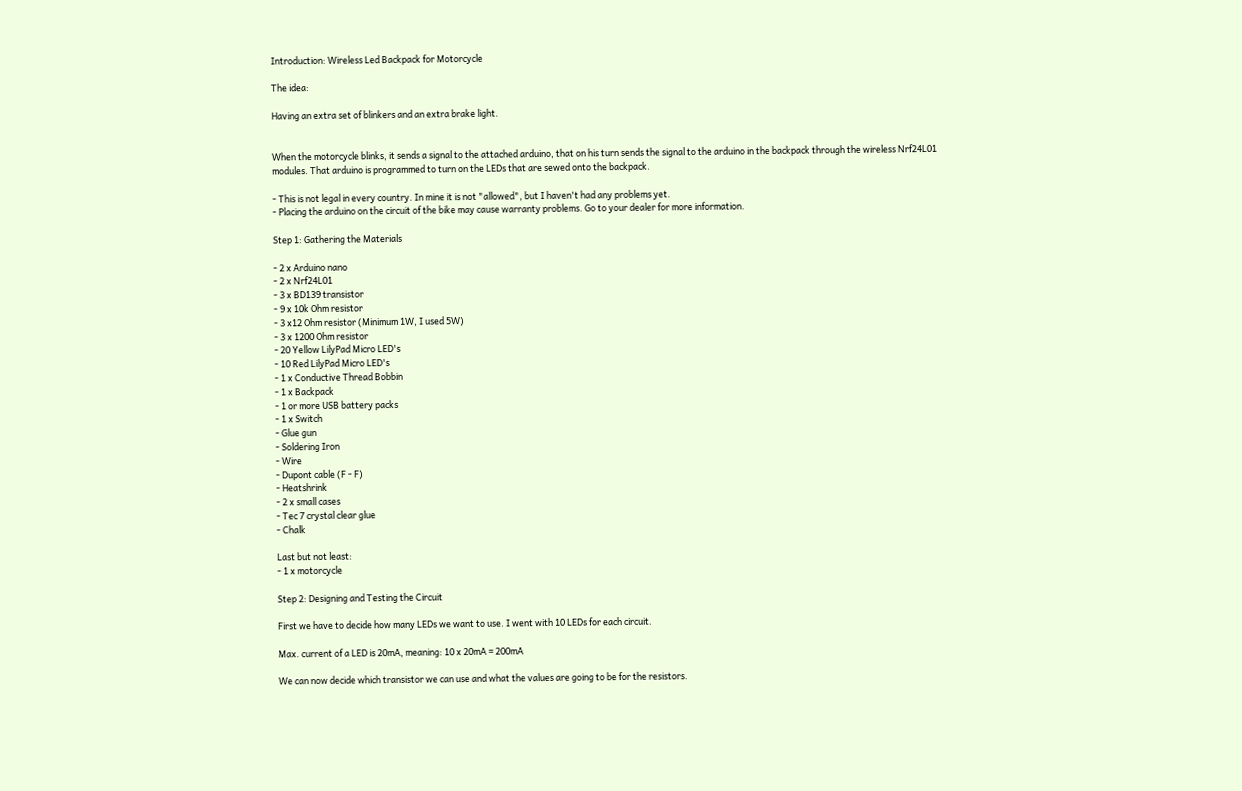Introduction: Wireless Led Backpack for Motorcycle

The idea:

Having an extra set of blinkers and an extra brake light.


When the motorcycle blinks, it sends a signal to the attached arduino, that on his turn sends the signal to the arduino in the backpack through the wireless Nrf24L01 modules. That arduino is programmed to turn on the LEDs that are sewed onto the backpack.

- This is not legal in every country. In mine it is not "allowed", but I haven't had any problems yet.
- Placing the arduino on the circuit of the bike may cause warranty problems. Go to your dealer for more information.

Step 1: Gathering the Materials

- 2 x Arduino nano
- 2 x Nrf24L01
- 3 x BD139 transistor
- 9 x 10k Ohm resistor
- 3 x12 Ohm resistor (Minimum 1W, I used 5W)
- 3 x 1200 Ohm resistor
- 20 Yellow LilyPad Micro LED's
- 10 Red LilyPad Micro LED's
- 1 x Conductive Thread Bobbin
- 1 x Backpack
- 1 or more USB battery packs
- 1 x Switch
- Glue gun
- Soldering Iron
- Wire
- Dupont cable (F - F)
- Heatshrink
- 2 x small cases
- Tec 7 crystal clear glue
- Chalk

Last but not least:
- 1 x motorcycle

Step 2: Designing and Testing the Circuit

First we have to decide how many LEDs we want to use. I went with 10 LEDs for each circuit.

Max. current of a LED is 20mA, meaning: 10 x 20mA = 200mA

We can now decide which transistor we can use and what the values are going to be for the resistors.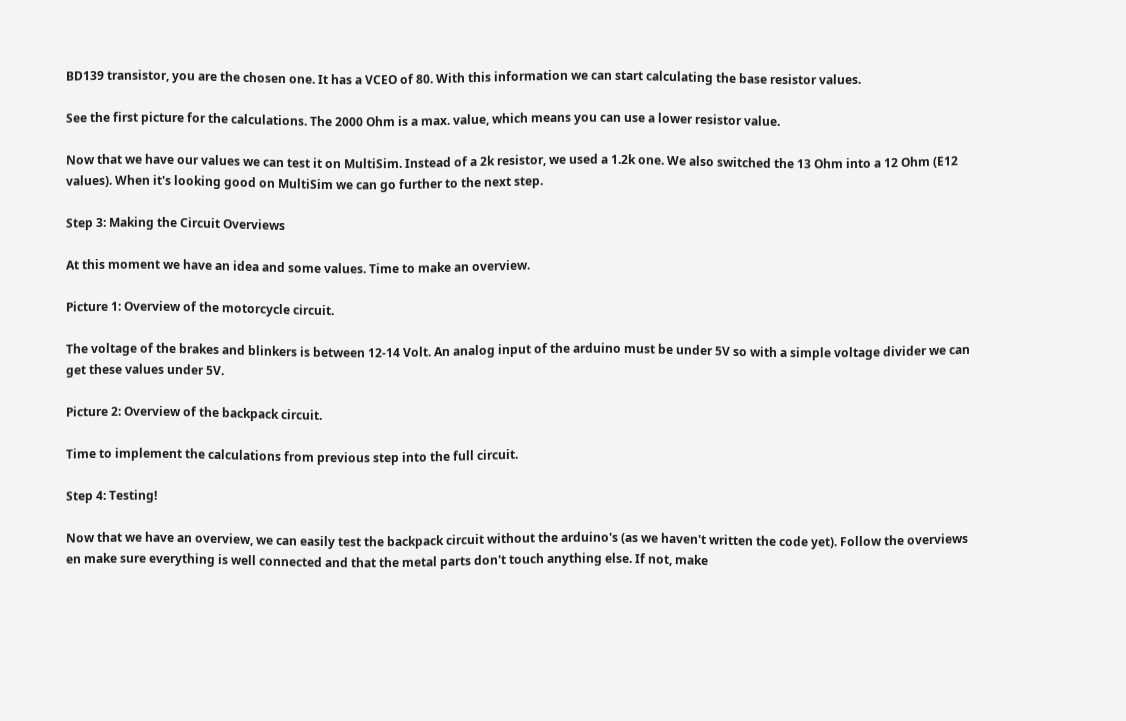BD139 transistor, you are the chosen one. It has a VCEO of 80. With this information we can start calculating the base resistor values.

See the first picture for the calculations. The 2000 Ohm is a max. value, which means you can use a lower resistor value.

Now that we have our values we can test it on MultiSim. Instead of a 2k resistor, we used a 1.2k one. We also switched the 13 Ohm into a 12 Ohm (E12 values). When it's looking good on MultiSim we can go further to the next step.

Step 3: Making the Circuit Overviews

At this moment we have an idea and some values. Time to make an overview.

Picture 1: Overview of the motorcycle circuit.

The voltage of the brakes and blinkers is between 12-14 Volt. An analog input of the arduino must be under 5V so with a simple voltage divider we can get these values under 5V.

Picture 2: Overview of the backpack circuit.

Time to implement the calculations from previous step into the full circuit.

Step 4: Testing!

Now that we have an overview, we can easily test the backpack circuit without the arduino's (as we haven't written the code yet). Follow the overviews en make sure everything is well connected and that the metal parts don't touch anything else. If not, make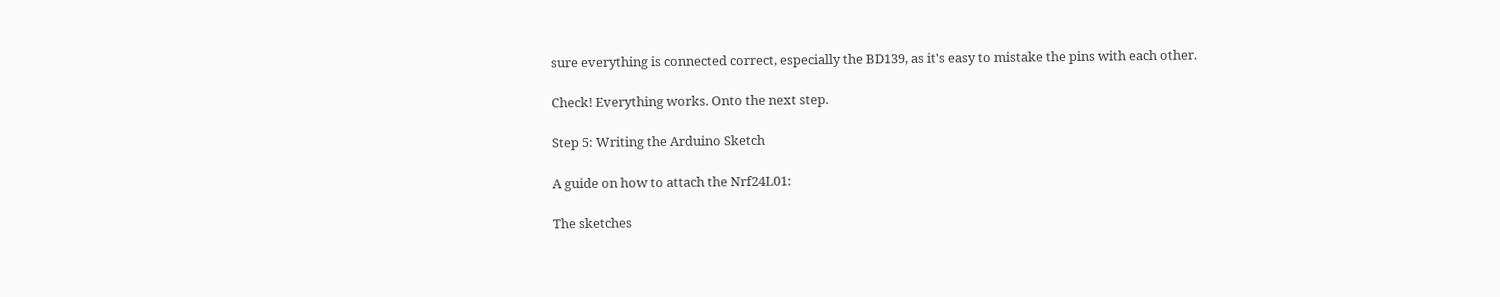sure everything is connected correct, especially the BD139, as it's easy to mistake the pins with each other.

Check! Everything works. Onto the next step.

Step 5: Writing the Arduino Sketch

A guide on how to attach the Nrf24L01:

The sketches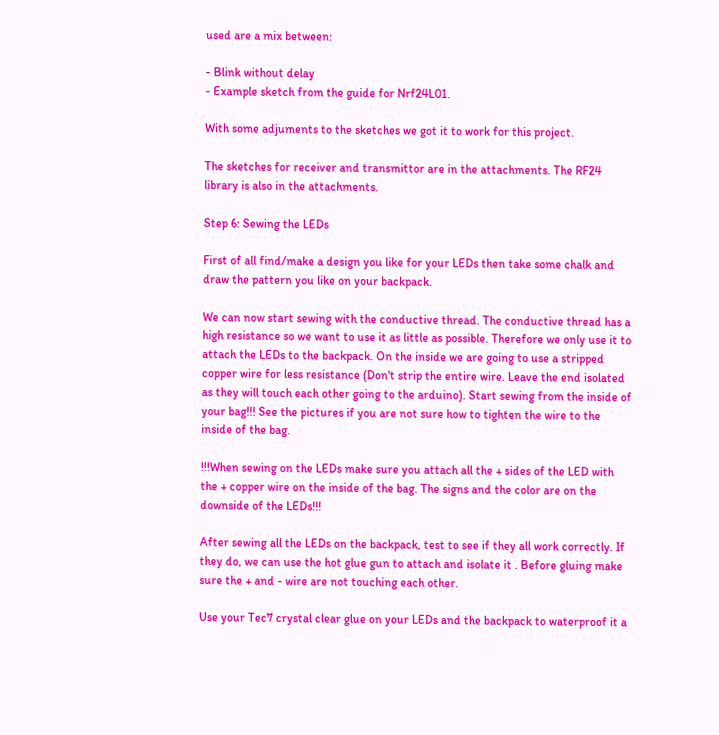used are a mix between:

- Blink without delay
- Example sketch from the guide for Nrf24L01.

With some adjuments to the sketches we got it to work for this project.

The sketches for receiver and transmittor are in the attachments. The RF24 library is also in the attachments.

Step 6: Sewing the LEDs

First of all find/make a design you like for your LEDs then take some chalk and draw the pattern you like on your backpack.

We can now start sewing with the conductive thread. The conductive thread has a high resistance so we want to use it as little as possible. Therefore we only use it to attach the LEDs to the backpack. On the inside we are going to use a stripped copper wire for less resistance (Don't strip the entire wire. Leave the end isolated as they will touch each other going to the arduino). Start sewing from the inside of your bag!!! See the pictures if you are not sure how to tighten the wire to the inside of the bag.

!!!When sewing on the LEDs make sure you attach all the + sides of the LED with the + copper wire on the inside of the bag. The signs and the color are on the downside of the LEDs!!!

After sewing all the LEDs on the backpack, test to see if they all work correctly. If they do, we can use the hot glue gun to attach and isolate it . Before gluing make sure the + and - wire are not touching each other.

Use your Tec7 crystal clear glue on your LEDs and the backpack to waterproof it a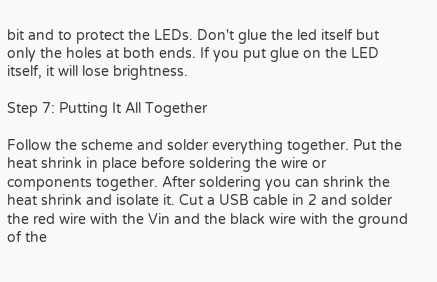bit and to protect the LEDs. Don't glue the led itself but only the holes at both ends. If you put glue on the LED itself, it will lose brightness.

Step 7: Putting It All Together

Follow the scheme and solder everything together. Put the heat shrink in place before soldering the wire or components together. After soldering you can shrink the heat shrink and isolate it. Cut a USB cable in 2 and solder the red wire with the Vin and the black wire with the ground of the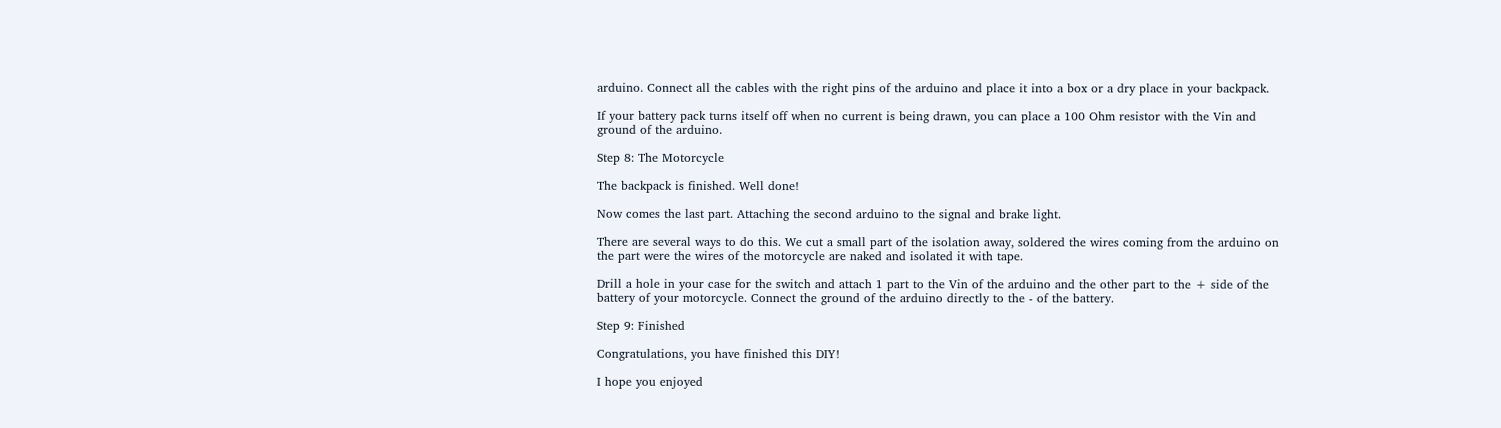arduino. Connect all the cables with the right pins of the arduino and place it into a box or a dry place in your backpack.

If your battery pack turns itself off when no current is being drawn, you can place a 100 Ohm resistor with the Vin and ground of the arduino.

Step 8: The Motorcycle

The backpack is finished. Well done!

Now comes the last part. Attaching the second arduino to the signal and brake light.

There are several ways to do this. We cut a small part of the isolation away, soldered the wires coming from the arduino on the part were the wires of the motorcycle are naked and isolated it with tape.

Drill a hole in your case for the switch and attach 1 part to the Vin of the arduino and the other part to the + side of the battery of your motorcycle. Connect the ground of the arduino directly to the - of the battery.

Step 9: Finished

Congratulations, you have finished this DIY!

I hope you enjoyed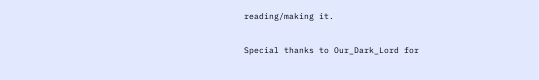reading/making it.

Special thanks to Our_Dark_Lord for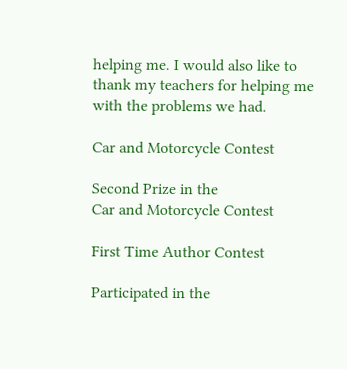helping me. I would also like to thank my teachers for helping me with the problems we had.

Car and Motorcycle Contest

Second Prize in the
Car and Motorcycle Contest

First Time Author Contest

Participated in the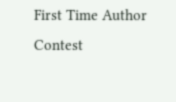First Time Author Contest